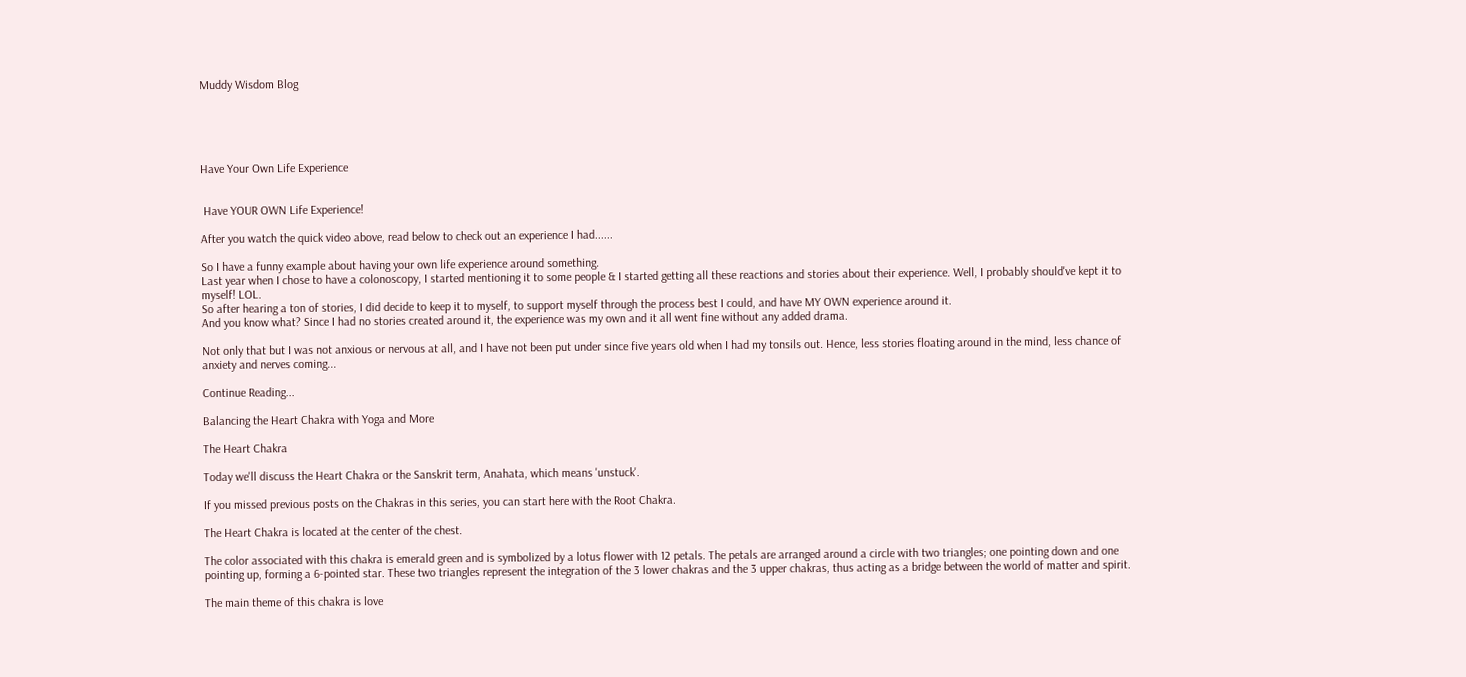Muddy Wisdom Blog





Have Your Own Life Experience


 Have YOUR OWN Life Experience!

After you watch the quick video above, read below to check out an experience I had......

So I have a funny example about having your own life experience around something.
Last year when I chose to have a colonoscopy, I started mentioning it to some people & I started getting all these reactions and stories about their experience. Well, I probably should've kept it to myself! LOL.
So after hearing a ton of stories, I did decide to keep it to myself, to support myself through the process best I could, and have MY OWN experience around it.
And you know what? Since I had no stories created around it, the experience was my own and it all went fine without any added drama.

Not only that but I was not anxious or nervous at all, and I have not been put under since five years old when I had my tonsils out. Hence, less stories floating around in the mind, less chance of anxiety and nerves coming...

Continue Reading...

Balancing the Heart Chakra with Yoga and More

The Heart Chakra

Today we'll discuss the Heart Chakra or the Sanskrit term, Anahata, which means 'unstuck'.

If you missed previous posts on the Chakras in this series, you can start here with the Root Chakra.

The Heart Chakra is located at the center of the chest.

The color associated with this chakra is emerald green and is symbolized by a lotus flower with 12 petals. The petals are arranged around a circle with two triangles; one pointing down and one pointing up, forming a 6-pointed star. These two triangles represent the integration of the 3 lower chakras and the 3 upper chakras, thus acting as a bridge between the world of matter and spirit.

The main theme of this chakra is love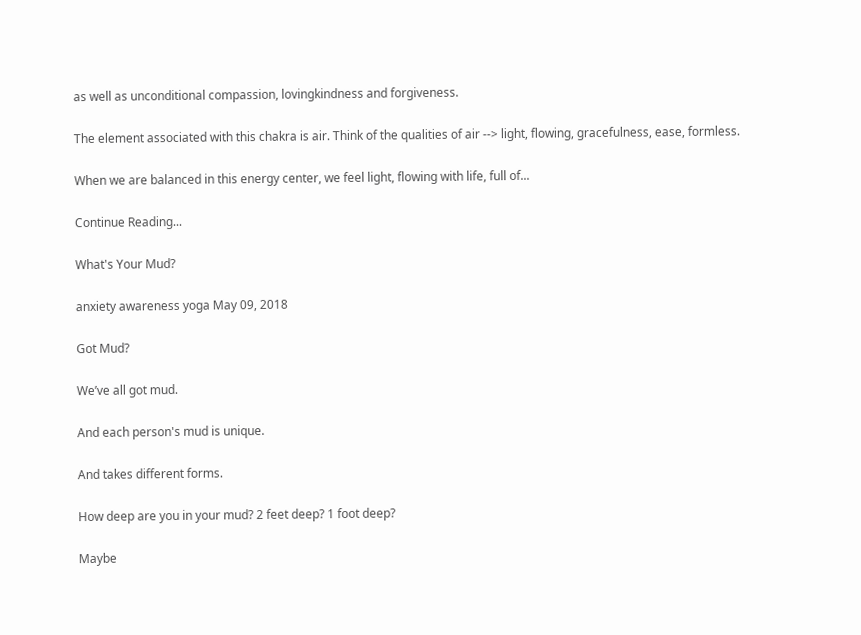as well as unconditional compassion, lovingkindness and forgiveness.

The element associated with this chakra is air. Think of the qualities of air --> light, flowing, gracefulness, ease, formless.

When we are balanced in this energy center, we feel light, flowing with life, full of...

Continue Reading...

What's Your Mud?

anxiety awareness yoga May 09, 2018

Got Mud?

We’ve all got mud.

And each person's mud is unique.

And takes different forms.

How deep are you in your mud? 2 feet deep? 1 foot deep?

Maybe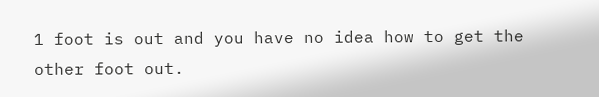1 foot is out and you have no idea how to get the other foot out.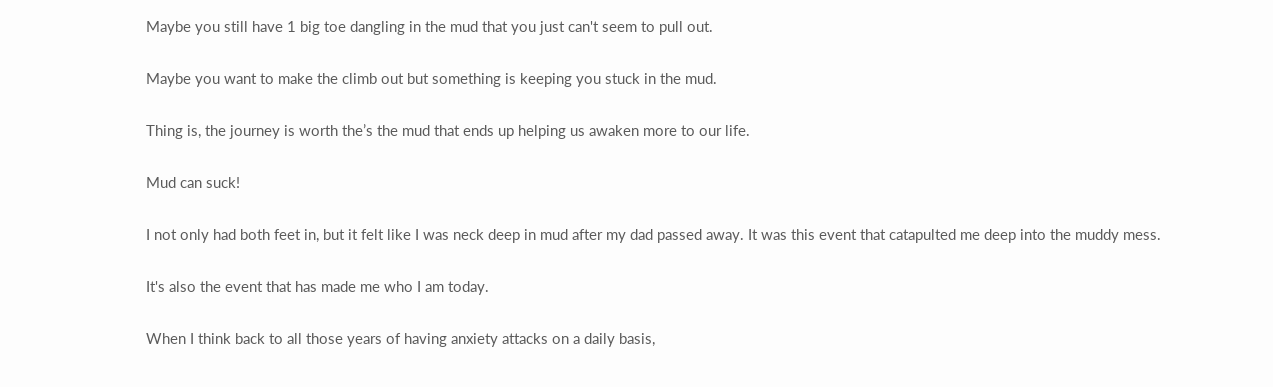Maybe you still have 1 big toe dangling in the mud that you just can't seem to pull out.

Maybe you want to make the climb out but something is keeping you stuck in the mud.

Thing is, the journey is worth the’s the mud that ends up helping us awaken more to our life.

Mud can suck!

I not only had both feet in, but it felt like I was neck deep in mud after my dad passed away. It was this event that catapulted me deep into the muddy mess.

It's also the event that has made me who I am today.

When I think back to all those years of having anxiety attacks on a daily basis,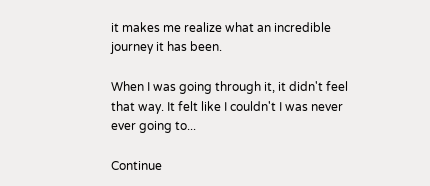it makes me realize what an incredible journey it has been.

When I was going through it, it didn't feel that way. It felt like I couldn't I was never ever going to...

Continue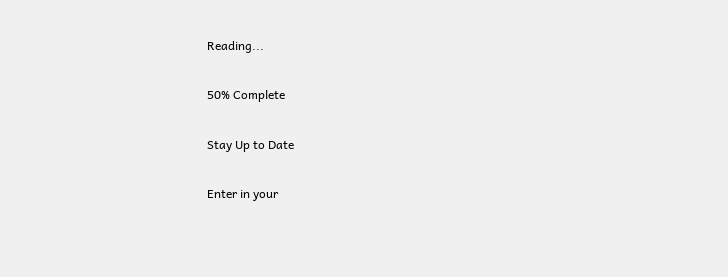Reading...

50% Complete

Stay Up to Date

Enter in your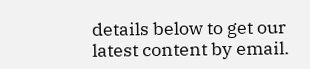details below to get our latest content by email.